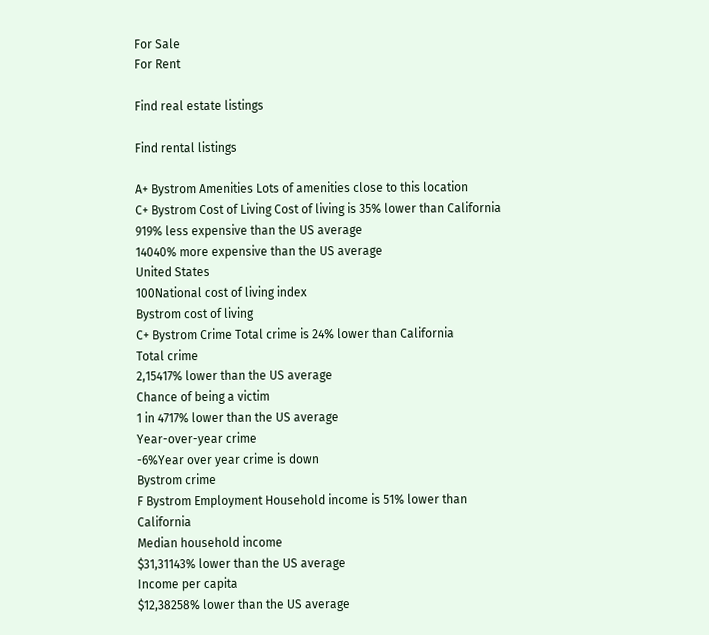For Sale
For Rent

Find real estate listings

Find rental listings

A+ Bystrom Amenities Lots of amenities close to this location
C+ Bystrom Cost of Living Cost of living is 35% lower than California
919% less expensive than the US average
14040% more expensive than the US average
United States
100National cost of living index
Bystrom cost of living
C+ Bystrom Crime Total crime is 24% lower than California
Total crime
2,15417% lower than the US average
Chance of being a victim
1 in 4717% lower than the US average
Year-over-year crime
-6%Year over year crime is down
Bystrom crime
F Bystrom Employment Household income is 51% lower than California
Median household income
$31,31143% lower than the US average
Income per capita
$12,38258% lower than the US average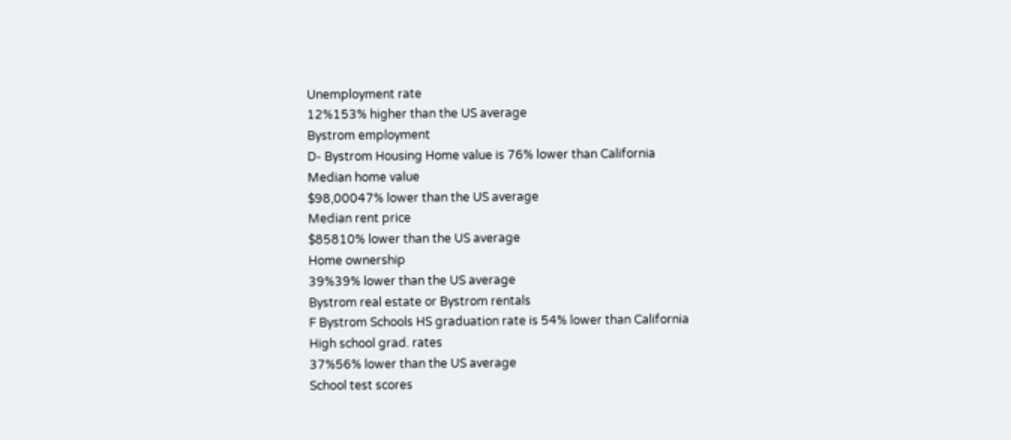Unemployment rate
12%153% higher than the US average
Bystrom employment
D- Bystrom Housing Home value is 76% lower than California
Median home value
$98,00047% lower than the US average
Median rent price
$85810% lower than the US average
Home ownership
39%39% lower than the US average
Bystrom real estate or Bystrom rentals
F Bystrom Schools HS graduation rate is 54% lower than California
High school grad. rates
37%56% lower than the US average
School test scores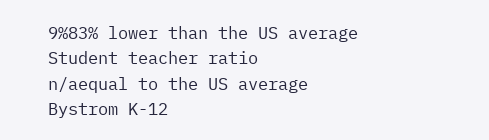9%83% lower than the US average
Student teacher ratio
n/aequal to the US average
Bystrom K-12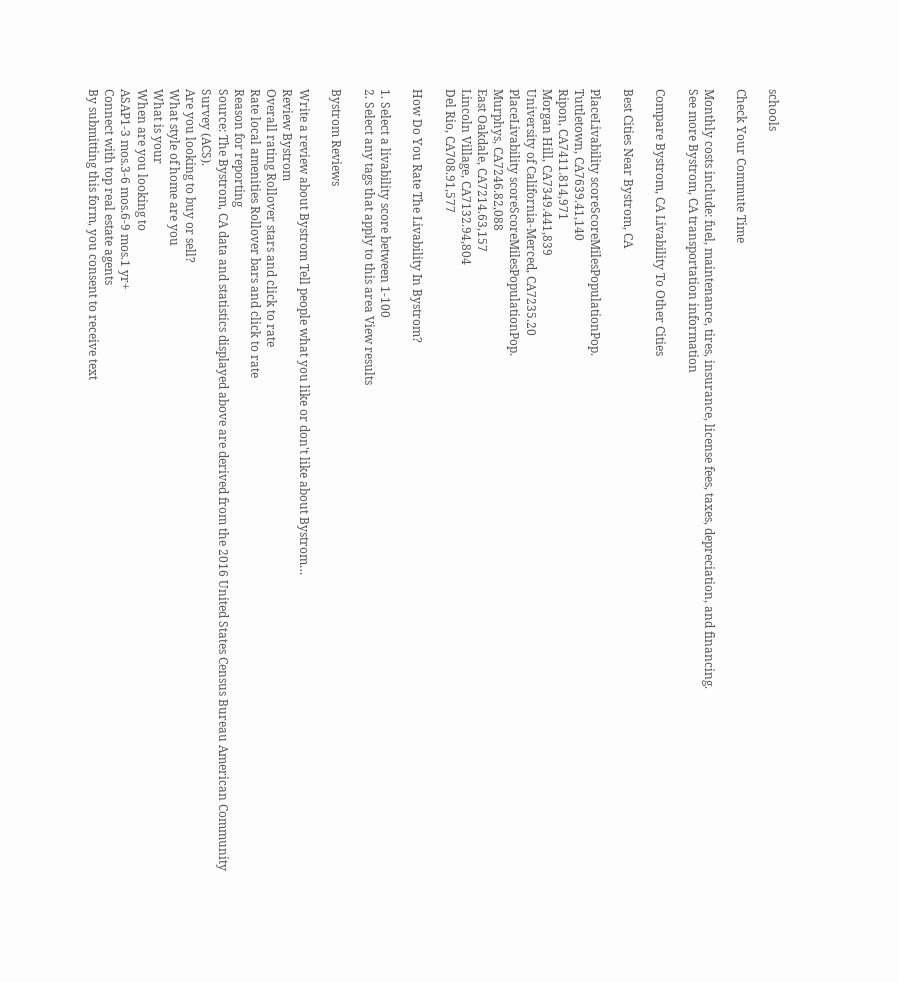schools

Check Your Commute Time

Monthly costs include: fuel, maintenance, tires, insurance, license fees, taxes, depreciation, and financing.
See more Bystrom, CA transportation information

Compare Bystrom, CA Livability To Other Cities

Best Cities Near Bystrom, CA

PlaceLivability scoreScoreMilesPopulationPop.
Tuttletown, CA7639.41,140
Ripon, CA7411.814,971
Morgan Hill, CA7349.441,839
University of California-Merced, CA7235.20
PlaceLivability scoreScoreMilesPopulationPop.
Murphys, CA7246.82,088
East Oakdale, CA7214.63,157
Lincoln Village, CA7132.94,804
Del Rio, CA708.91,577

How Do You Rate The Livability In Bystrom?

1. Select a livability score between 1-100
2. Select any tags that apply to this area View results

Bystrom Reviews

Write a review about Bystrom Tell people what you like or don't like about Bystrom…
Review Bystrom
Overall rating Rollover stars and click to rate
Rate local amenities Rollover bars and click to rate
Reason for reporting
Source: The Bystrom, CA data and statistics displayed above are derived from the 2016 United States Census Bureau American Community Survey (ACS).
Are you looking to buy or sell?
What style of home are you
What is your
When are you looking to
ASAP1-3 mos.3-6 mos.6-9 mos.1 yr+
Connect with top real estate agents
By submitting this form, you consent to receive text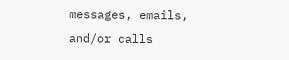messages, emails, and/or calls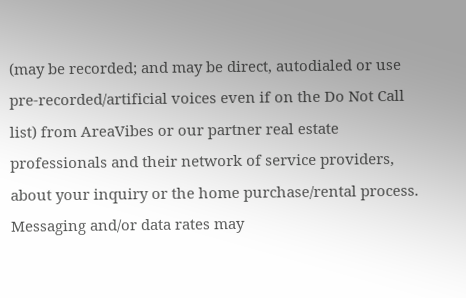(may be recorded; and may be direct, autodialed or use pre-recorded/artificial voices even if on the Do Not Call list) from AreaVibes or our partner real estate professionals and their network of service providers, about your inquiry or the home purchase/rental process. Messaging and/or data rates may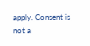apply. Consent is not a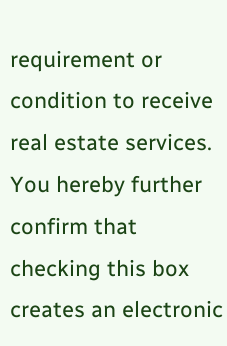requirement or condition to receive real estate services. You hereby further confirm that checking this box creates an electronic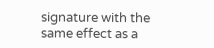signature with the same effect as a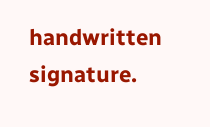handwritten signature.